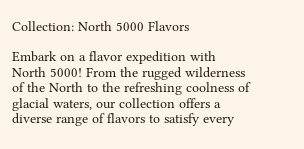Collection: North 5000 Flavors

Embark on a flavor expedition with North 5000! From the rugged wilderness of the North to the refreshing coolness of glacial waters, our collection offers a diverse range of flavors to satisfy every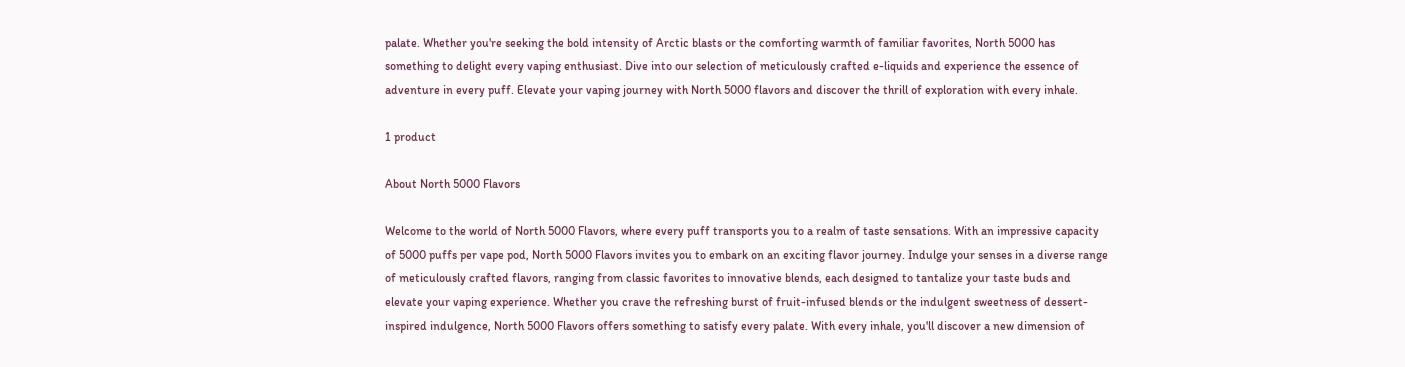palate. Whether you're seeking the bold intensity of Arctic blasts or the comforting warmth of familiar favorites, North 5000 has something to delight every vaping enthusiast. Dive into our selection of meticulously crafted e-liquids and experience the essence of adventure in every puff. Elevate your vaping journey with North 5000 flavors and discover the thrill of exploration with every inhale.

1 product

About North 5000 Flavors

Welcome to the world of North 5000 Flavors, where every puff transports you to a realm of taste sensations. With an impressive capacity of 5000 puffs per vape pod, North 5000 Flavors invites you to embark on an exciting flavor journey. Indulge your senses in a diverse range of meticulously crafted flavors, ranging from classic favorites to innovative blends, each designed to tantalize your taste buds and elevate your vaping experience. Whether you crave the refreshing burst of fruit-infused blends or the indulgent sweetness of dessert-inspired indulgence, North 5000 Flavors offers something to satisfy every palate. With every inhale, you'll discover a new dimension of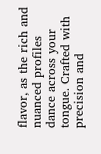flavor, as the rich and nuanced profiles dance across your tongue. Crafted with precision and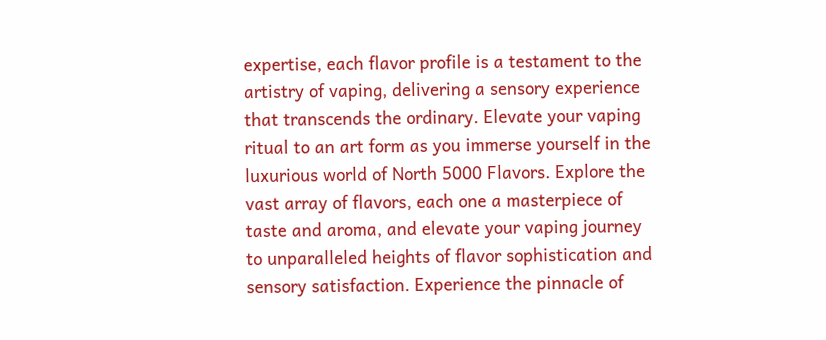expertise, each flavor profile is a testament to the artistry of vaping, delivering a sensory experience that transcends the ordinary. Elevate your vaping ritual to an art form as you immerse yourself in the luxurious world of North 5000 Flavors. Explore the vast array of flavors, each one a masterpiece of taste and aroma, and elevate your vaping journey to unparalleled heights of flavor sophistication and sensory satisfaction. Experience the pinnacle of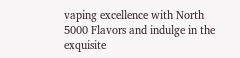vaping excellence with North 5000 Flavors and indulge in the exquisite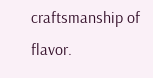craftsmanship of flavor.